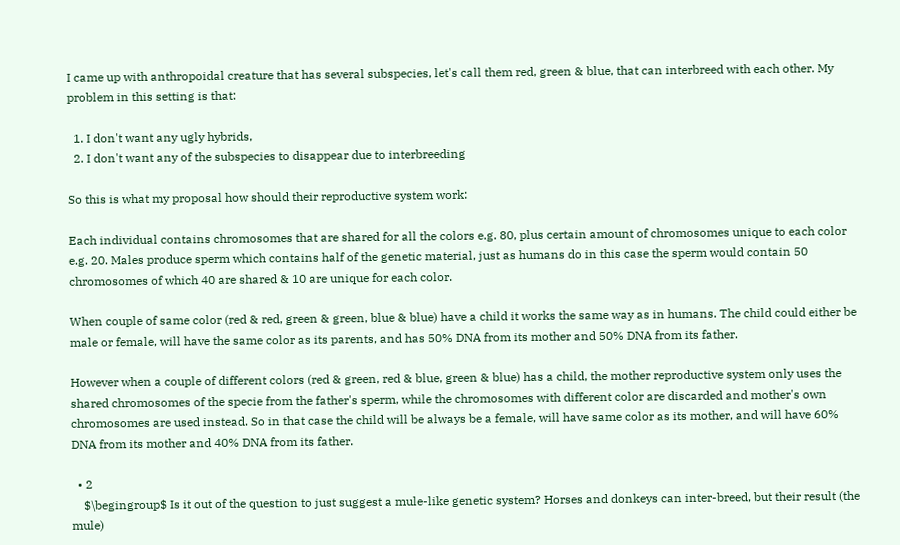I came up with anthropoidal creature that has several subspecies, let's call them red, green & blue, that can interbreed with each other. My problem in this setting is that:

  1. I don't want any ugly hybrids,
  2. I don't want any of the subspecies to disappear due to interbreeding

So this is what my proposal how should their reproductive system work:

Each individual contains chromosomes that are shared for all the colors e.g. 80, plus certain amount of chromosomes unique to each color e.g. 20. Males produce sperm which contains half of the genetic material, just as humans do in this case the sperm would contain 50 chromosomes of which 40 are shared & 10 are unique for each color.

When couple of same color (red & red, green & green, blue & blue) have a child it works the same way as in humans. The child could either be male or female, will have the same color as its parents, and has 50% DNA from its mother and 50% DNA from its father.

However when a couple of different colors (red & green, red & blue, green & blue) has a child, the mother reproductive system only uses the shared chromosomes of the specie from the father's sperm, while the chromosomes with different color are discarded and mother's own chromosomes are used instead. So in that case the child will be always be a female, will have same color as its mother, and will have 60% DNA from its mother and 40% DNA from its father.

  • 2
    $\begingroup$ Is it out of the question to just suggest a mule-like genetic system? Horses and donkeys can inter-breed, but their result (the mule)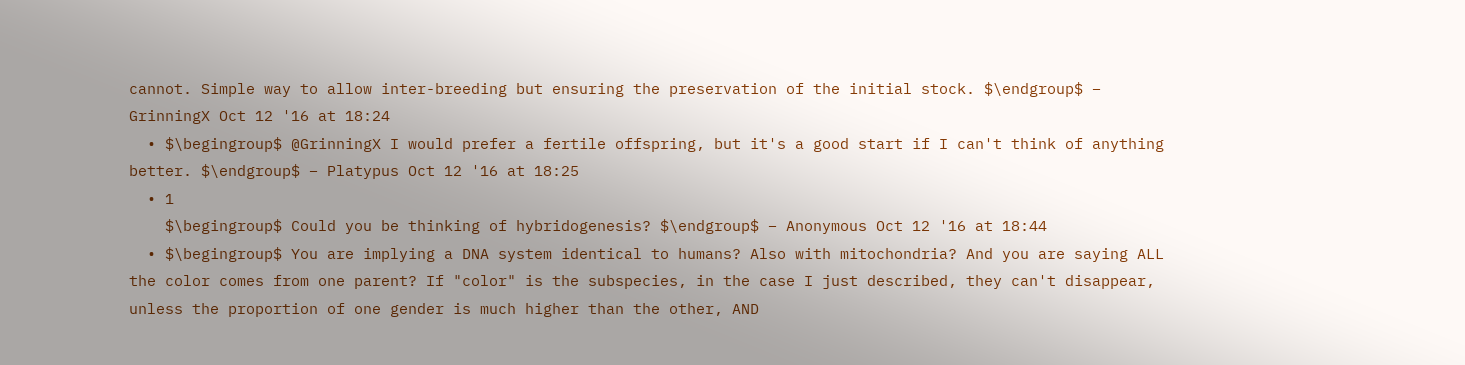cannot. Simple way to allow inter-breeding but ensuring the preservation of the initial stock. $\endgroup$ – GrinningX Oct 12 '16 at 18:24
  • $\begingroup$ @GrinningX I would prefer a fertile offspring, but it's a good start if I can't think of anything better. $\endgroup$ – Platypus Oct 12 '16 at 18:25
  • 1
    $\begingroup$ Could you be thinking of hybridogenesis? $\endgroup$ – Anonymous Oct 12 '16 at 18:44
  • $\begingroup$ You are implying a DNA system identical to humans? Also with mitochondria? And you are saying ALL the color comes from one parent? If "color" is the subspecies, in the case I just described, they can't disappear, unless the proportion of one gender is much higher than the other, AND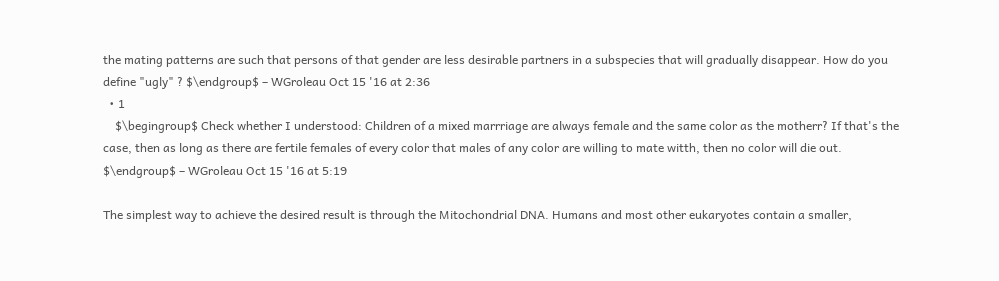the mating patterns are such that persons of that gender are less desirable partners in a subspecies that will gradually disappear. How do you define "ugly" ? $\endgroup$ – WGroleau Oct 15 '16 at 2:36
  • 1
    $\begingroup$ Check whether I understood: Children of a mixed marrriage are always female and the same color as the motherr? If that's the case, then as long as there are fertile females of every color that males of any color are willing to mate witth, then no color will die out. $\endgroup$ – WGroleau Oct 15 '16 at 5:19

The simplest way to achieve the desired result is through the Mitochondrial DNA. Humans and most other eukaryotes contain a smaller,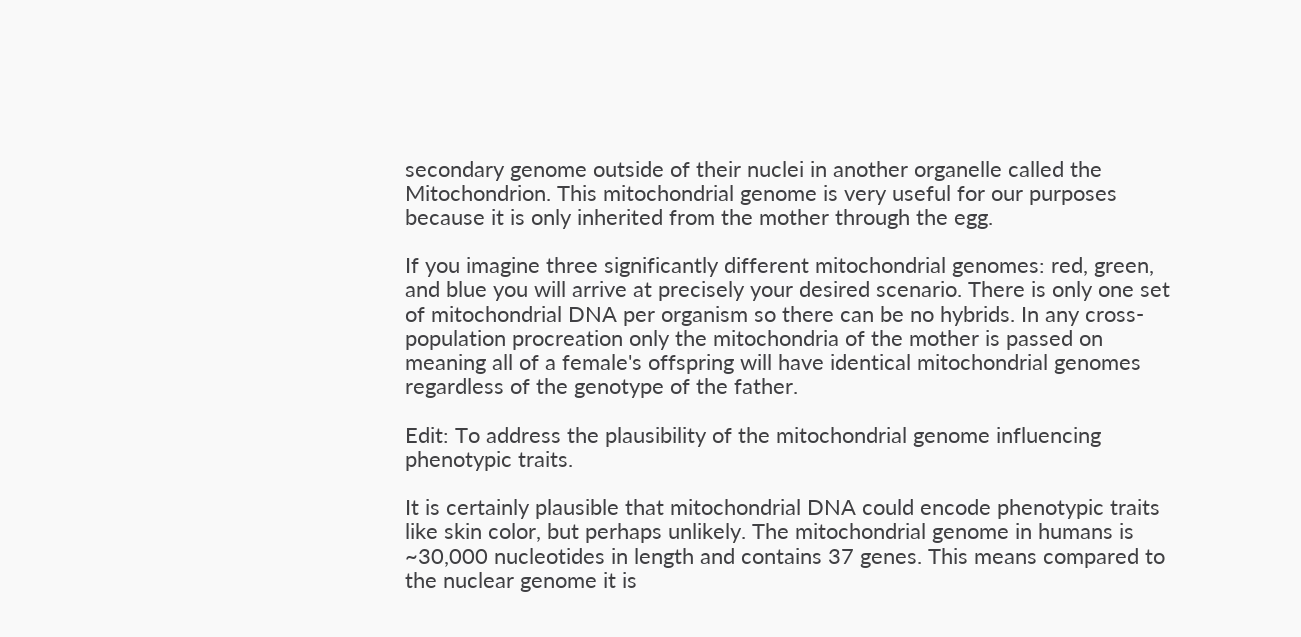secondary genome outside of their nuclei in another organelle called the Mitochondrion. This mitochondrial genome is very useful for our purposes because it is only inherited from the mother through the egg.

If you imagine three significantly different mitochondrial genomes: red, green, and blue you will arrive at precisely your desired scenario. There is only one set of mitochondrial DNA per organism so there can be no hybrids. In any cross-population procreation only the mitochondria of the mother is passed on meaning all of a female's offspring will have identical mitochondrial genomes regardless of the genotype of the father.

Edit: To address the plausibility of the mitochondrial genome influencing phenotypic traits.

It is certainly plausible that mitochondrial DNA could encode phenotypic traits like skin color, but perhaps unlikely. The mitochondrial genome in humans is ~30,000 nucleotides in length and contains 37 genes. This means compared to the nuclear genome it is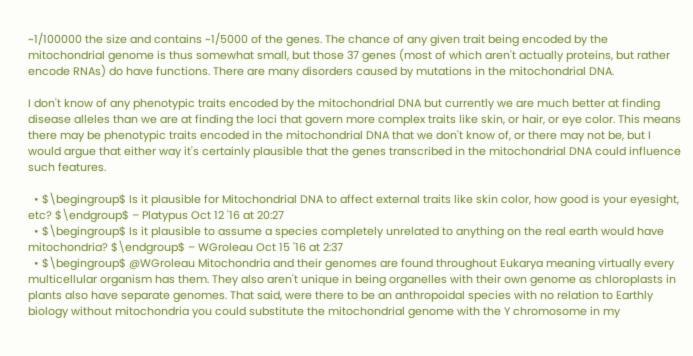~1/100000 the size and contains ~1/5000 of the genes. The chance of any given trait being encoded by the mitochondrial genome is thus somewhat small, but those 37 genes (most of which aren't actually proteins, but rather encode RNAs) do have functions. There are many disorders caused by mutations in the mitochondrial DNA.

I don't know of any phenotypic traits encoded by the mitochondrial DNA but currently we are much better at finding disease alleles than we are at finding the loci that govern more complex traits like skin, or hair, or eye color. This means there may be phenotypic traits encoded in the mitochondrial DNA that we don't know of, or there may not be, but I would argue that either way it's certainly plausible that the genes transcribed in the mitochondrial DNA could influence such features.

  • $\begingroup$ Is it plausible for Mitochondrial DNA to affect external traits like skin color, how good is your eyesight, etc? $\endgroup$ – Platypus Oct 12 '16 at 20:27
  • $\begingroup$ Is it plausible to assume a species completely unrelated to anything on the real earth would have mitochondria? $\endgroup$ – WGroleau Oct 15 '16 at 2:37
  • $\begingroup$ @WGroleau Mitochondria and their genomes are found throughout Eukarya meaning virtually every multicellular organism has them. They also aren't unique in being organelles with their own genome as chloroplasts in plants also have separate genomes. That said, were there to be an anthropoidal species with no relation to Earthly biology without mitochondria you could substitute the mitochondrial genome with the Y chromosome in my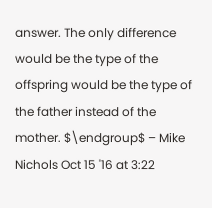answer. The only difference would be the type of the offspring would be the type of the father instead of the mother. $\endgroup$ – Mike Nichols Oct 15 '16 at 3:22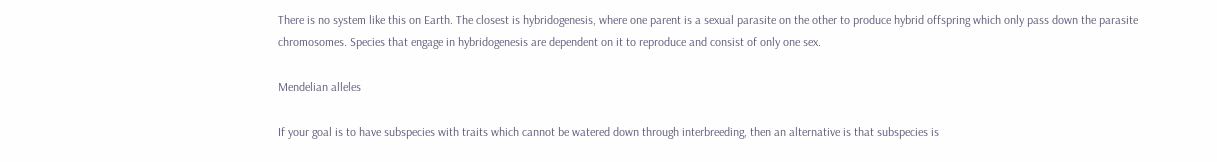There is no system like this on Earth. The closest is hybridogenesis, where one parent is a sexual parasite on the other to produce hybrid offspring which only pass down the parasite chromosomes. Species that engage in hybridogenesis are dependent on it to reproduce and consist of only one sex.

Mendelian alleles

If your goal is to have subspecies with traits which cannot be watered down through interbreeding, then an alternative is that subspecies is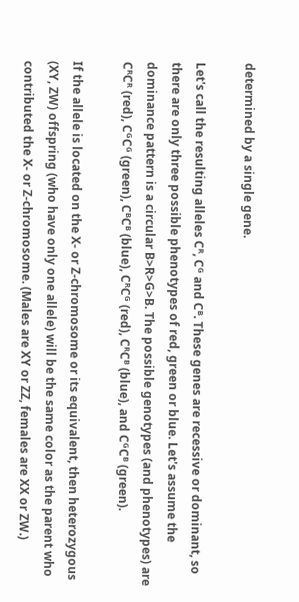determined by a single gene.

Let's call the resulting alleles Cᴿ, Cᴳ and Cᴮ. These genes are recessive or dominant, so there are only three possible phenotypes of red, green or blue. Let's assume the dominance pattern is a circular B>R>G>B. The possible genotypes (and phenotypes) are CᴿCᴿ (red), CᴳCᴳ (green), CᴮCᴮ (blue), CᴿCᴳ (red), CᴿCᴮ (blue), and CᴳCᴮ (green).

If the allele is located on the X- or Z-chromosome or its equivalent, then heterozygous (XY, ZW) offspring (who have only one allele) will be the same color as the parent who contributed the X- or Z-chromosome. (Males are XY or ZZ, females are XX or ZW.)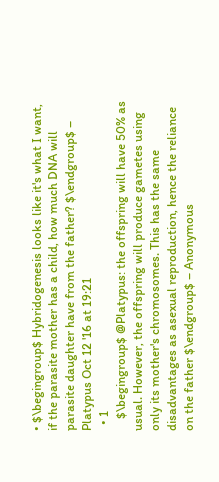• $\begingroup$ Hybridogenesis looks like it's what I want, if the parasite mother has a child, how much DNA will parasite daughter have from the father? $\endgroup$ – Platypus Oct 12 '16 at 19:21
  • 1
    $\begingroup$ @Platypus: the offspring will have 50% as usual. However, the offspring will produce gametes using only its mother's chromosomes. This has the same disadvantages as asexual reproduction, hence the reliance on the father $\endgroup$ – Anonymous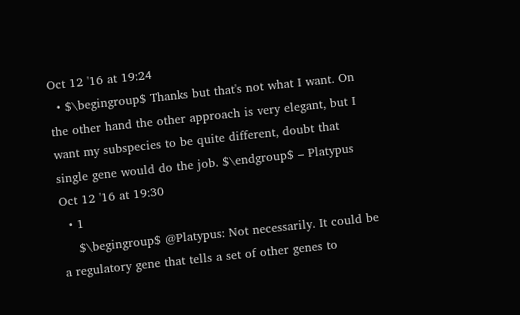Oct 12 '16 at 19:24
  • $\begingroup$ Thanks but that's not what I want. On the other hand the other approach is very elegant, but I want my subspecies to be quite different, doubt that single gene would do the job. $\endgroup$ – Platypus Oct 12 '16 at 19:30
  • 1
    $\begingroup$ @Platypus: Not necessarily. It could be a regulatory gene that tells a set of other genes to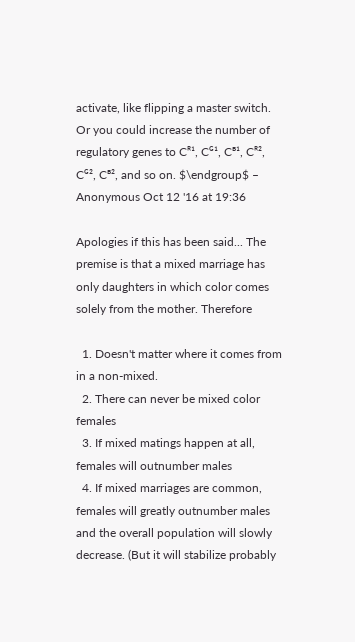activate, like flipping a master switch. Or you could increase the number of regulatory genes to Cᴿ¹, Cᴳ¹, Cᴮ¹, Cᴿ², Cᴳ², Cᴮ², and so on. $\endgroup$ – Anonymous Oct 12 '16 at 19:36

Apologies if this has been said... The premise is that a mixed marriage has only daughters in which color comes solely from the mother. Therefore

  1. Doesn't matter where it comes from in a non-mixed.
  2. There can never be mixed color females
  3. If mixed matings happen at all, females will outnumber males
  4. If mixed marriages are common, females will greatly outnumber males and the overall population will slowly decrease. (But it will stabilize probably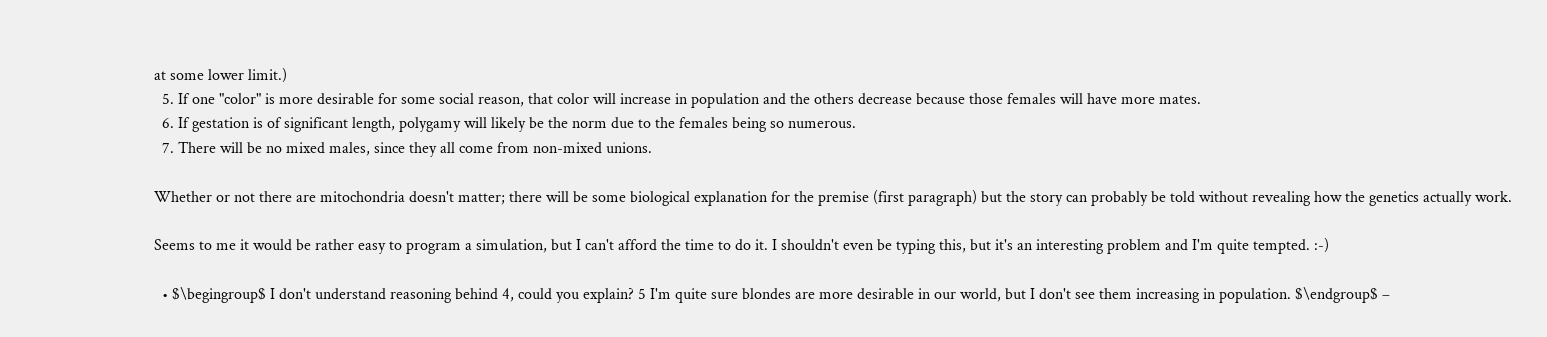at some lower limit.)
  5. If one "color" is more desirable for some social reason, that color will increase in population and the others decrease because those females will have more mates.
  6. If gestation is of significant length, polygamy will likely be the norm due to the females being so numerous.
  7. There will be no mixed males, since they all come from non-mixed unions.

Whether or not there are mitochondria doesn't matter; there will be some biological explanation for the premise (first paragraph) but the story can probably be told without revealing how the genetics actually work.

Seems to me it would be rather easy to program a simulation, but I can't afford the time to do it. I shouldn't even be typing this, but it's an interesting problem and I'm quite tempted. :-)

  • $\begingroup$ I don't understand reasoning behind 4, could you explain? 5 I'm quite sure blondes are more desirable in our world, but I don't see them increasing in population. $\endgroup$ –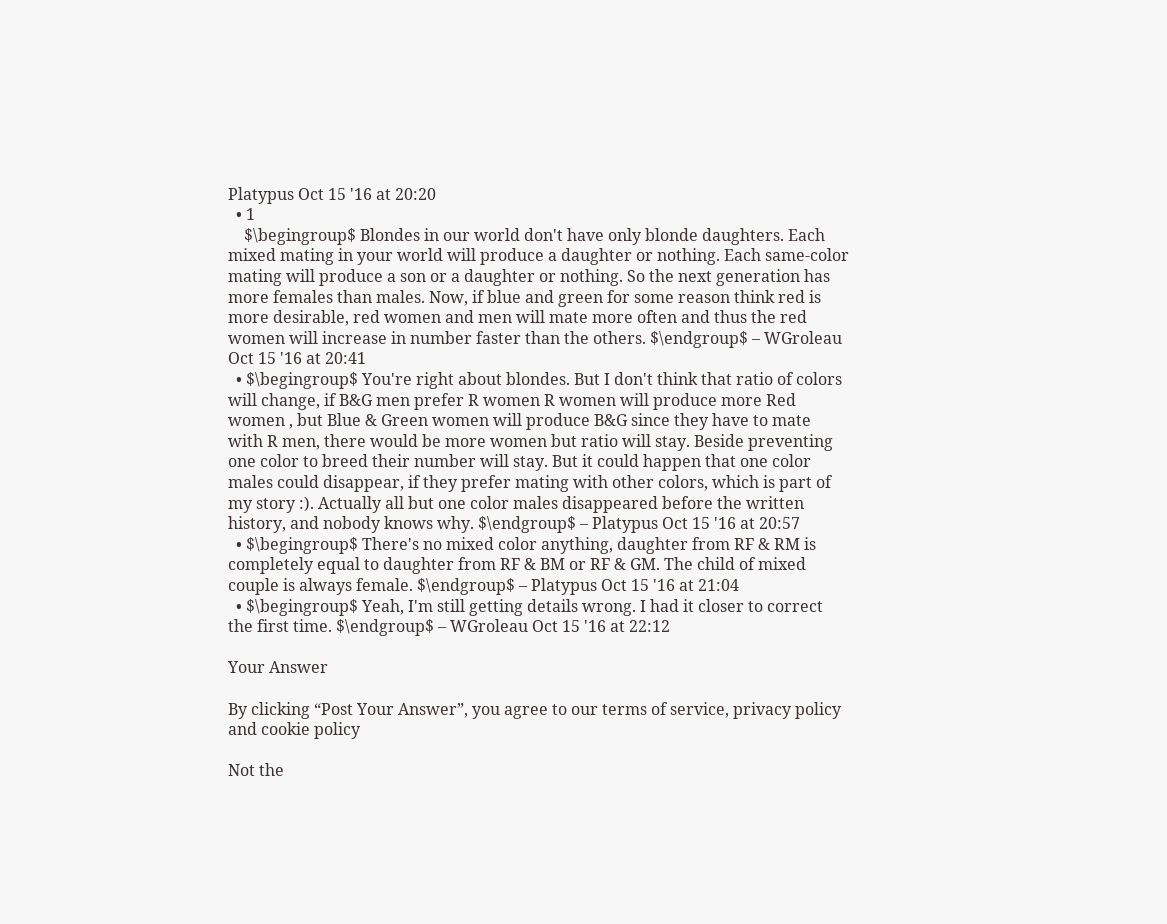Platypus Oct 15 '16 at 20:20
  • 1
    $\begingroup$ Blondes in our world don't have only blonde daughters. Each mixed mating in your world will produce a daughter or nothing. Each same-color mating will produce a son or a daughter or nothing. So the next generation has more females than males. Now, if blue and green for some reason think red is more desirable, red women and men will mate more often and thus the red women will increase in number faster than the others. $\endgroup$ – WGroleau Oct 15 '16 at 20:41
  • $\begingroup$ You're right about blondes. But I don't think that ratio of colors will change, if B&G men prefer R women R women will produce more Red women , but Blue & Green women will produce B&G since they have to mate with R men, there would be more women but ratio will stay. Beside preventing one color to breed their number will stay. But it could happen that one color males could disappear, if they prefer mating with other colors, which is part of my story :). Actually all but one color males disappeared before the written history, and nobody knows why. $\endgroup$ – Platypus Oct 15 '16 at 20:57
  • $\begingroup$ There's no mixed color anything, daughter from RF & RM is completely equal to daughter from RF & BM or RF & GM. The child of mixed couple is always female. $\endgroup$ – Platypus Oct 15 '16 at 21:04
  • $\begingroup$ Yeah, I'm still getting details wrong. I had it closer to correct the first time. $\endgroup$ – WGroleau Oct 15 '16 at 22:12

Your Answer

By clicking “Post Your Answer”, you agree to our terms of service, privacy policy and cookie policy

Not the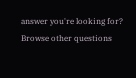answer you're looking for? Browse other questions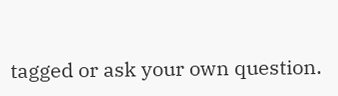tagged or ask your own question.